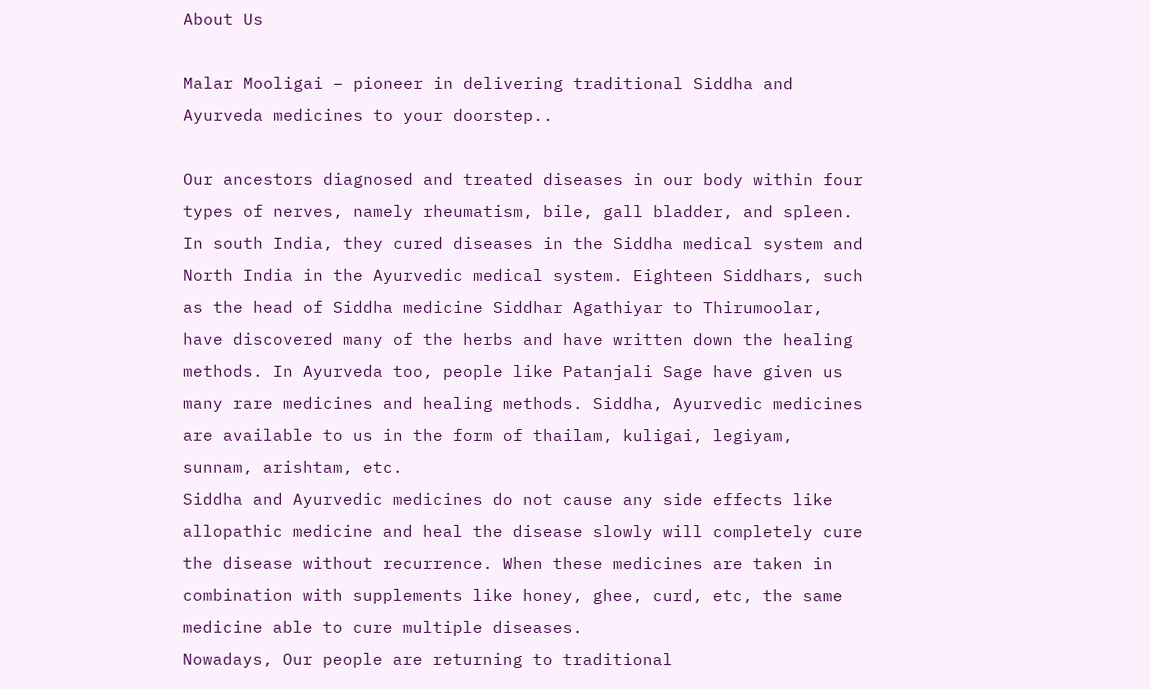About Us

Malar Mooligai – pioneer in delivering traditional Siddha and Ayurveda medicines to your doorstep..

Our ancestors diagnosed and treated diseases in our body within four types of nerves, namely rheumatism, bile, gall bladder, and spleen. In south India, they cured diseases in the Siddha medical system and North India in the Ayurvedic medical system. Eighteen Siddhars, such as the head of Siddha medicine Siddhar Agathiyar to Thirumoolar, have discovered many of the herbs and have written down the healing methods. In Ayurveda too, people like Patanjali Sage have given us many rare medicines and healing methods. Siddha, Ayurvedic medicines are available to us in the form of thailam, kuligai, legiyam, sunnam, arishtam, etc.
Siddha and Ayurvedic medicines do not cause any side effects like allopathic medicine and heal the disease slowly will completely cure the disease without recurrence. When these medicines are taken in combination with supplements like honey, ghee, curd, etc, the same medicine able to cure multiple diseases.
Nowadays, Our people are returning to traditional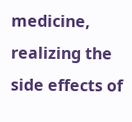medicine, realizing the side effects of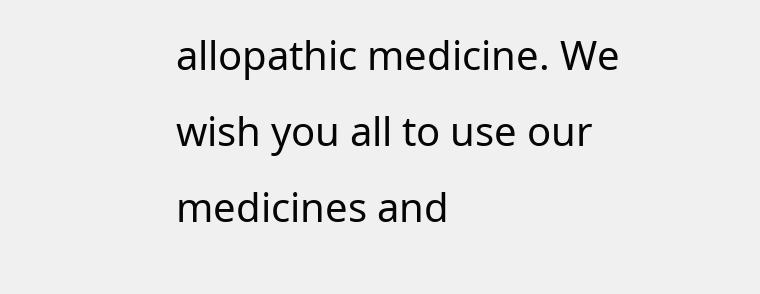allopathic medicine. We wish you all to use our medicines and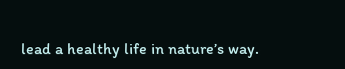lead a healthy life in nature’s way.